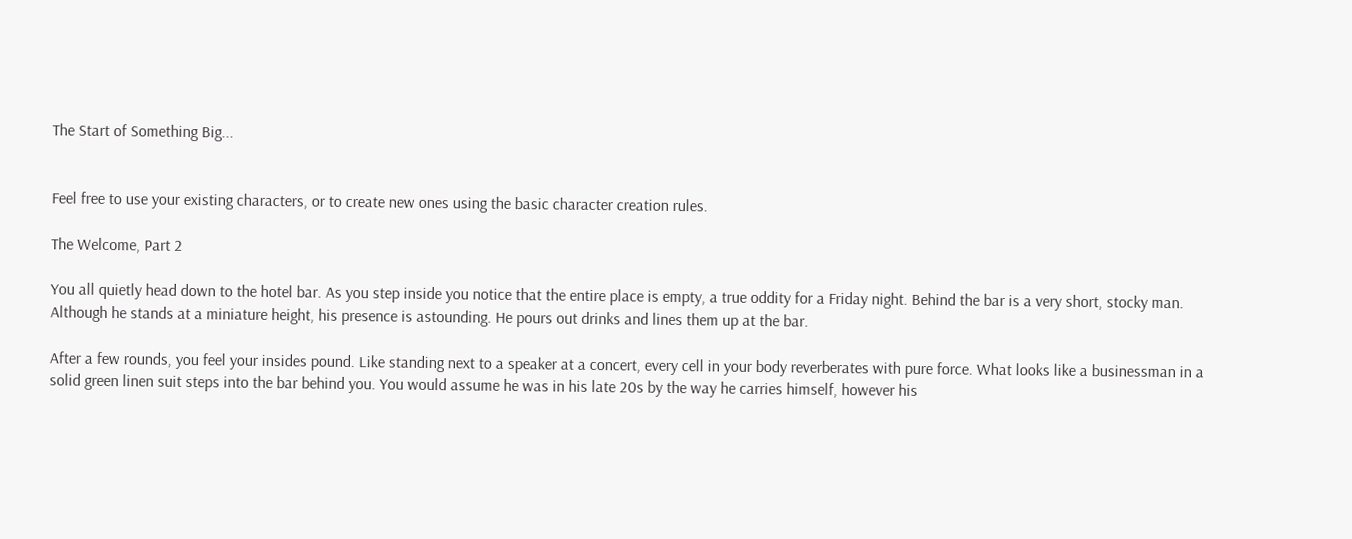The Start of Something Big...


Feel free to use your existing characters, or to create new ones using the basic character creation rules.

The Welcome, Part 2

You all quietly head down to the hotel bar. As you step inside you notice that the entire place is empty, a true oddity for a Friday night. Behind the bar is a very short, stocky man. Although he stands at a miniature height, his presence is astounding. He pours out drinks and lines them up at the bar.

After a few rounds, you feel your insides pound. Like standing next to a speaker at a concert, every cell in your body reverberates with pure force. What looks like a businessman in a solid green linen suit steps into the bar behind you. You would assume he was in his late 20s by the way he carries himself, however his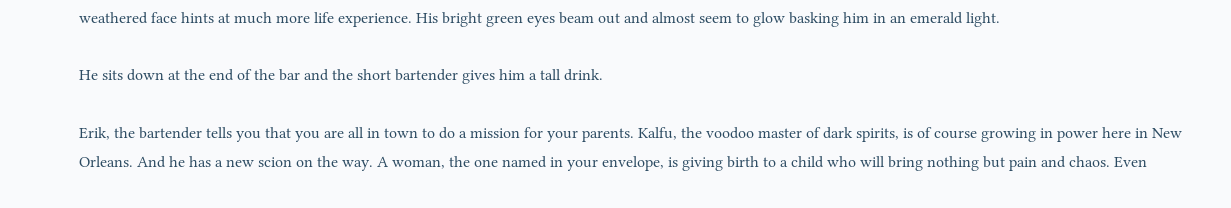weathered face hints at much more life experience. His bright green eyes beam out and almost seem to glow basking him in an emerald light.

He sits down at the end of the bar and the short bartender gives him a tall drink.

Erik, the bartender tells you that you are all in town to do a mission for your parents. Kalfu, the voodoo master of dark spirits, is of course growing in power here in New Orleans. And he has a new scion on the way. A woman, the one named in your envelope, is giving birth to a child who will bring nothing but pain and chaos. Even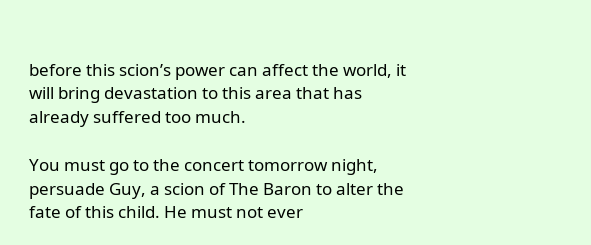before this scion’s power can affect the world, it will bring devastation to this area that has already suffered too much.

You must go to the concert tomorrow night, persuade Guy, a scion of The Baron to alter the fate of this child. He must not ever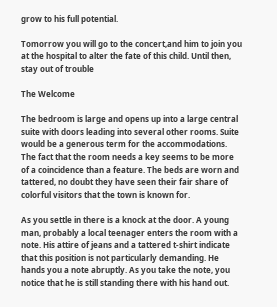grow to his full potential.

Tomorrow you will go to the concert,and him to join you at the hospital to alter the fate of this child. Until then, stay out of trouble

The Welcome

The bedroom is large and opens up into a large central suite with doors leading into several other rooms. Suite would be a generous term for the accommodations. The fact that the room needs a key seems to be more of a coincidence than a feature. The beds are worn and tattered, no doubt they have seen their fair share of colorful visitors that the town is known for.

As you settle in there is a knock at the door. A young man, probably a local teenager enters the room with a note. His attire of jeans and a tattered t-shirt indicate that this position is not particularly demanding. He hands you a note abruptly. As you take the note, you notice that he is still standing there with his hand out.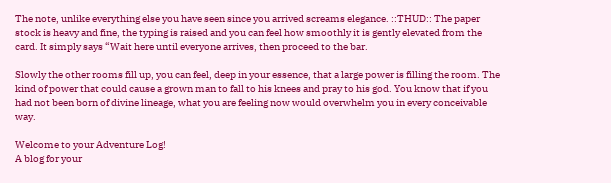The note, unlike everything else you have seen since you arrived screams elegance. ::THUD:: The paper stock is heavy and fine, the typing is raised and you can feel how smoothly it is gently elevated from the card. It simply says “Wait here until everyone arrives, then proceed to the bar.

Slowly the other rooms fill up, you can feel, deep in your essence, that a large power is filling the room. The kind of power that could cause a grown man to fall to his knees and pray to his god. You know that if you had not been born of divine lineage, what you are feeling now would overwhelm you in every conceivable way.

Welcome to your Adventure Log!
A blog for your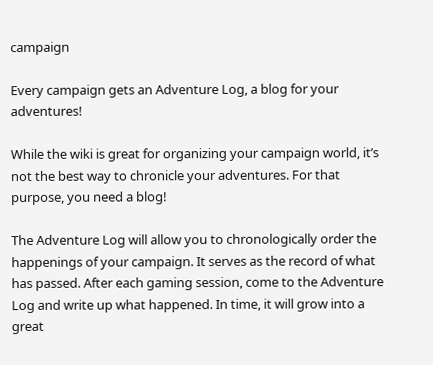campaign

Every campaign gets an Adventure Log, a blog for your adventures!

While the wiki is great for organizing your campaign world, it’s not the best way to chronicle your adventures. For that purpose, you need a blog!

The Adventure Log will allow you to chronologically order the happenings of your campaign. It serves as the record of what has passed. After each gaming session, come to the Adventure Log and write up what happened. In time, it will grow into a great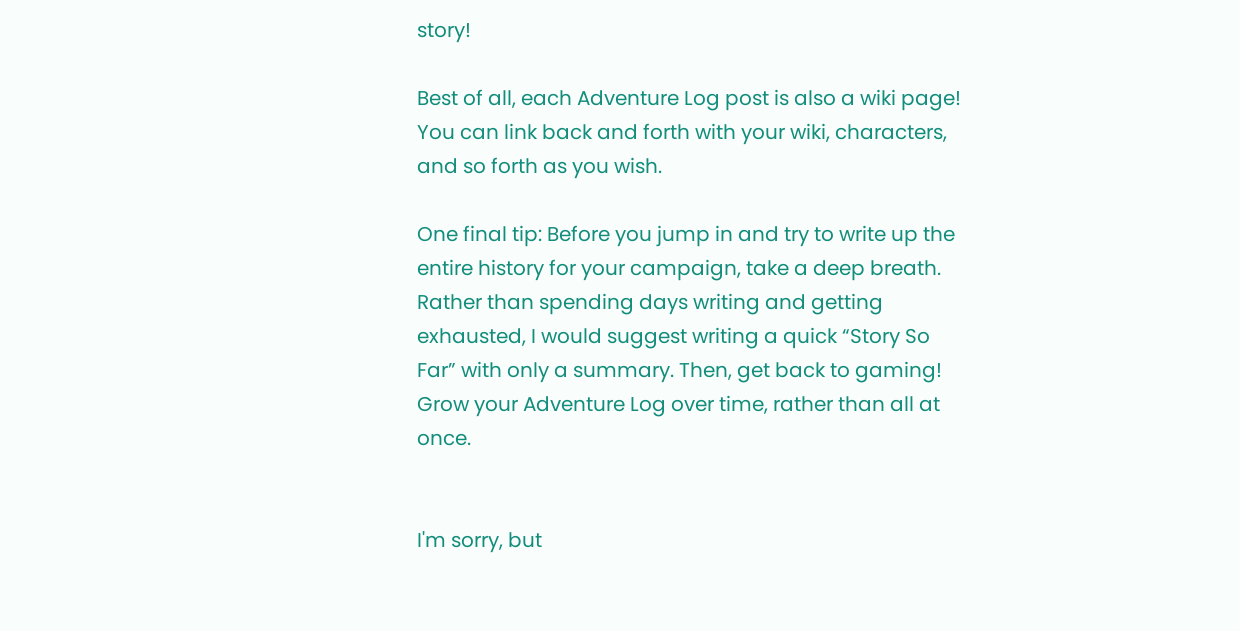story!

Best of all, each Adventure Log post is also a wiki page! You can link back and forth with your wiki, characters, and so forth as you wish.

One final tip: Before you jump in and try to write up the entire history for your campaign, take a deep breath. Rather than spending days writing and getting exhausted, I would suggest writing a quick “Story So Far” with only a summary. Then, get back to gaming! Grow your Adventure Log over time, rather than all at once.


I'm sorry, but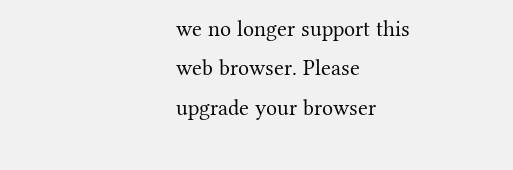we no longer support this web browser. Please upgrade your browser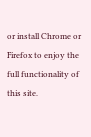or install Chrome or Firefox to enjoy the full functionality of this site.